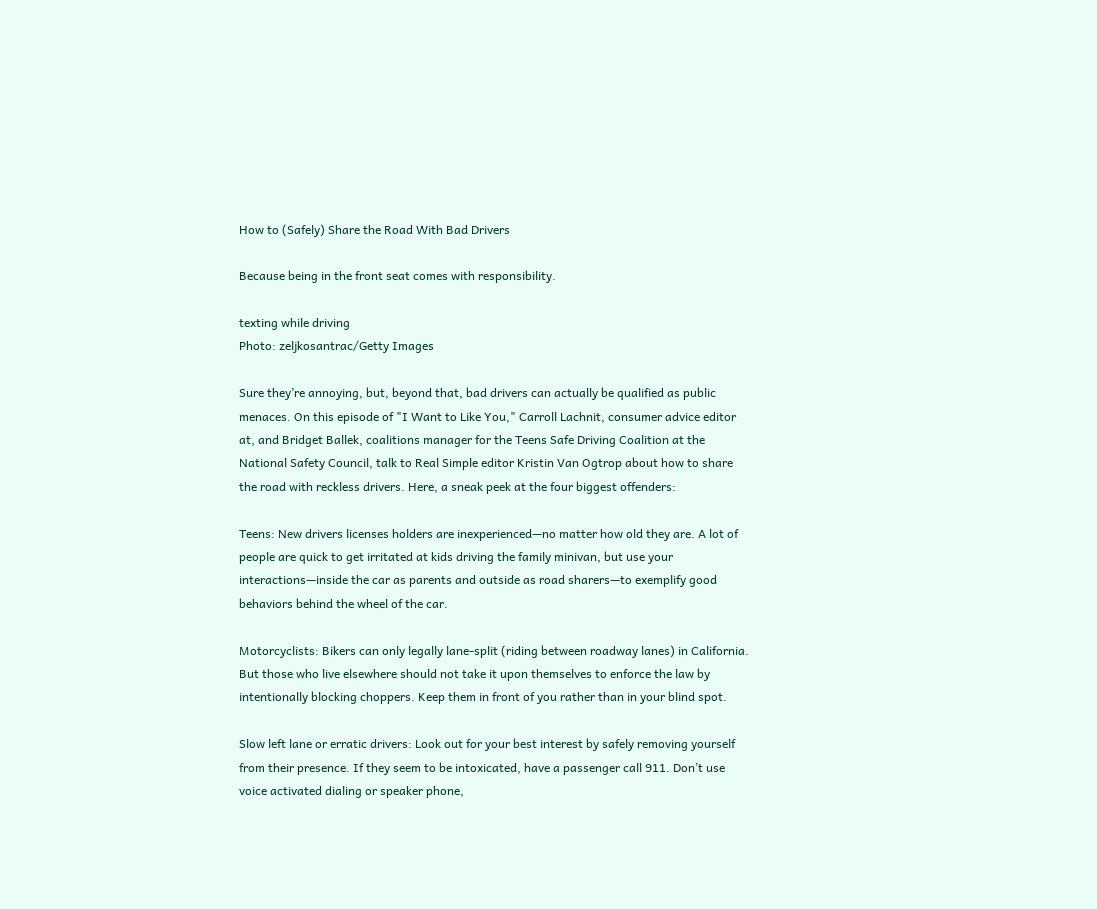How to (Safely) Share the Road With Bad Drivers

Because being in the front seat comes with responsibility.

texting while driving
Photo: zeljkosantrac/Getty Images

Sure they’re annoying, but, beyond that, bad drivers can actually be qualified as public menaces. On this episode of "I Want to Like You," Carroll Lachnit, consumer advice editor at, and Bridget Ballek, coalitions manager for the Teens Safe Driving Coalition at the National Safety Council, talk to Real Simple editor Kristin Van Ogtrop about how to share the road with reckless drivers. Here, a sneak peek at the four biggest offenders:

Teens: New drivers licenses holders are inexperienced—no matter how old they are. A lot of people are quick to get irritated at kids driving the family minivan, but use your interactions—inside the car as parents and outside as road sharers—to exemplify good behaviors behind the wheel of the car.

Motorcyclists: Bikers can only legally lane-split (riding between roadway lanes) in California. But those who live elsewhere should not take it upon themselves to enforce the law by intentionally blocking choppers. Keep them in front of you rather than in your blind spot.

Slow left lane or erratic drivers: Look out for your best interest by safely removing yourself from their presence. If they seem to be intoxicated, have a passenger call 911. Don’t use voice activated dialing or speaker phone,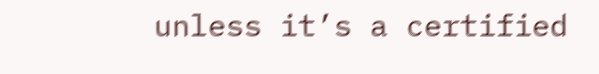unless it’s a certified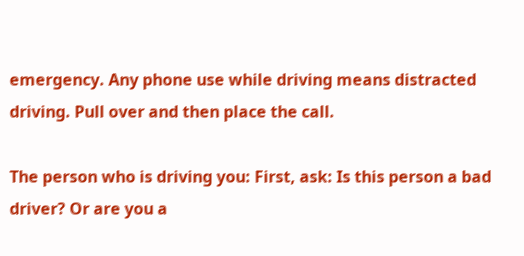emergency. Any phone use while driving means distracted driving. Pull over and then place the call.

The person who is driving you: First, ask: Is this person a bad driver? Or are you a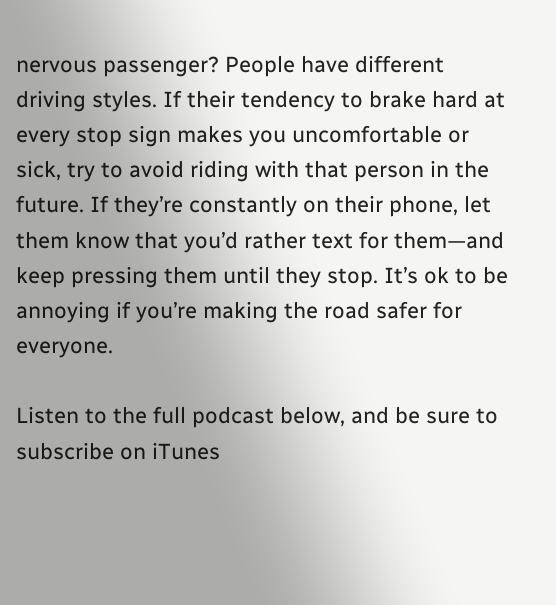nervous passenger? People have different driving styles. If their tendency to brake hard at every stop sign makes you uncomfortable or sick, try to avoid riding with that person in the future. If they’re constantly on their phone, let them know that you’d rather text for them—and keep pressing them until they stop. It’s ok to be annoying if you’re making the road safer for everyone.

Listen to the full podcast below, and be sure to subscribe on iTunes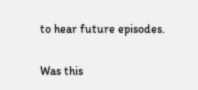to hear future episodes.

Was this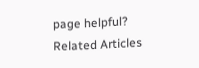page helpful?
Related Articles